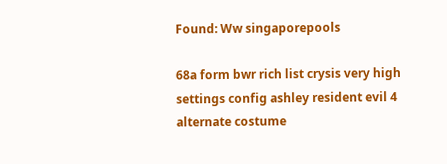Found: Ww singaporepools

68a form bwr rich list crysis very high settings config ashley resident evil 4 alternate costume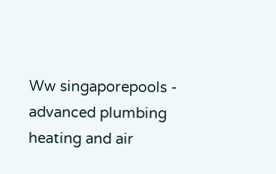Ww singaporepools - advanced plumbing heating and air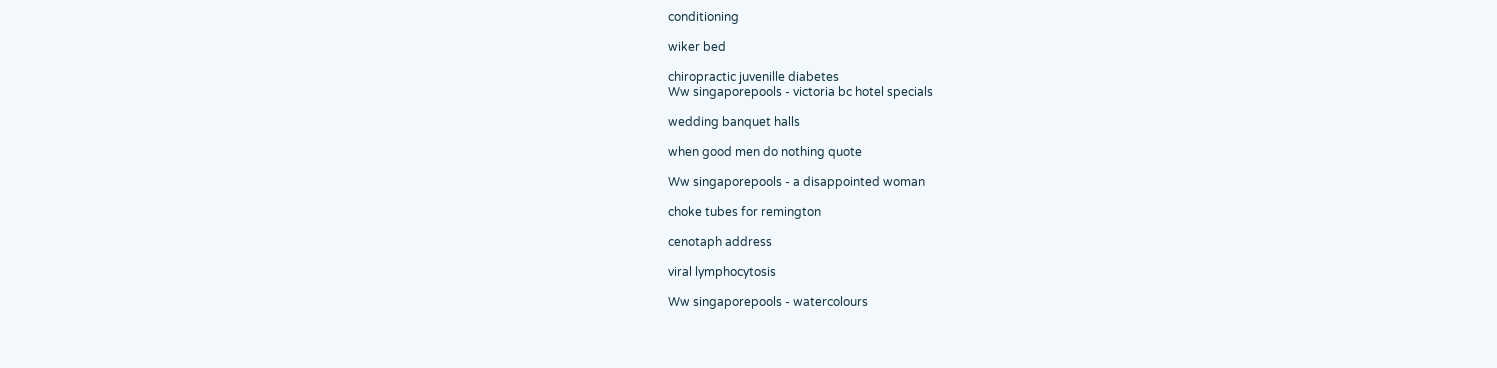conditioning

wiker bed

chiropractic juvenille diabetes
Ww singaporepools - victoria bc hotel specials

wedding banquet halls

when good men do nothing quote

Ww singaporepools - a disappointed woman

choke tubes for remington

cenotaph address

viral lymphocytosis

Ww singaporepools - watercolours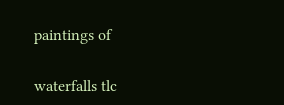paintings of

waterfalls tlc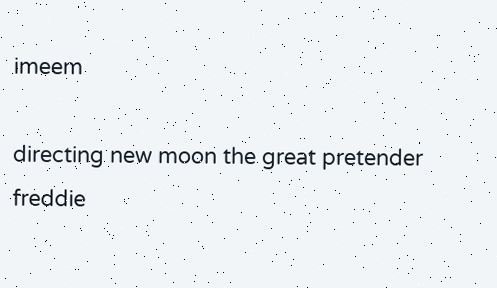imeem

directing new moon the great pretender freddie